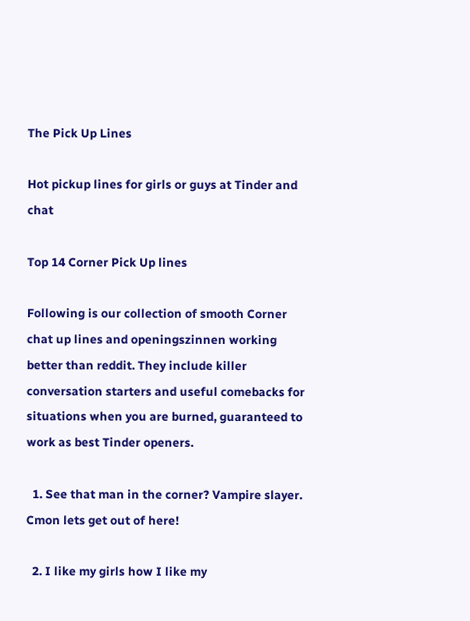The Pick Up Lines

Hot pickup lines for girls or guys at Tinder and chat

Top 14 Corner Pick Up lines

Following is our collection of smooth Corner chat up lines and openingszinnen working better than reddit. They include killer conversation starters and useful comebacks for situations when you are burned, guaranteed to work as best Tinder openers.

  1. See that man in the corner? Vampire slayer. Cmon lets get out of here!

  2. I like my girls how I like my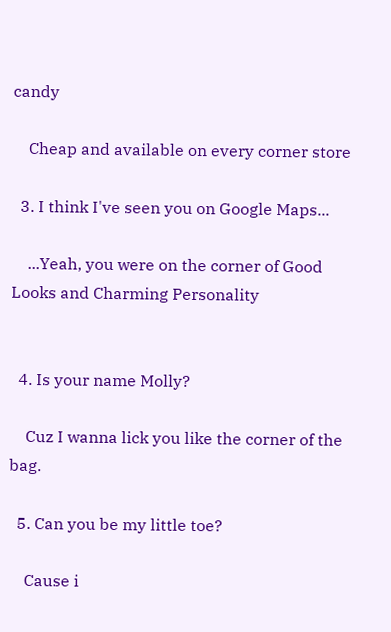candy

    Cheap and available on every corner store

  3. I think I've seen you on Google Maps...

    ...Yeah, you were on the corner of Good Looks and Charming Personality


  4. Is your name Molly?

    Cuz I wanna lick you like the corner of the bag.

  5. Can you be my little toe?

    Cause i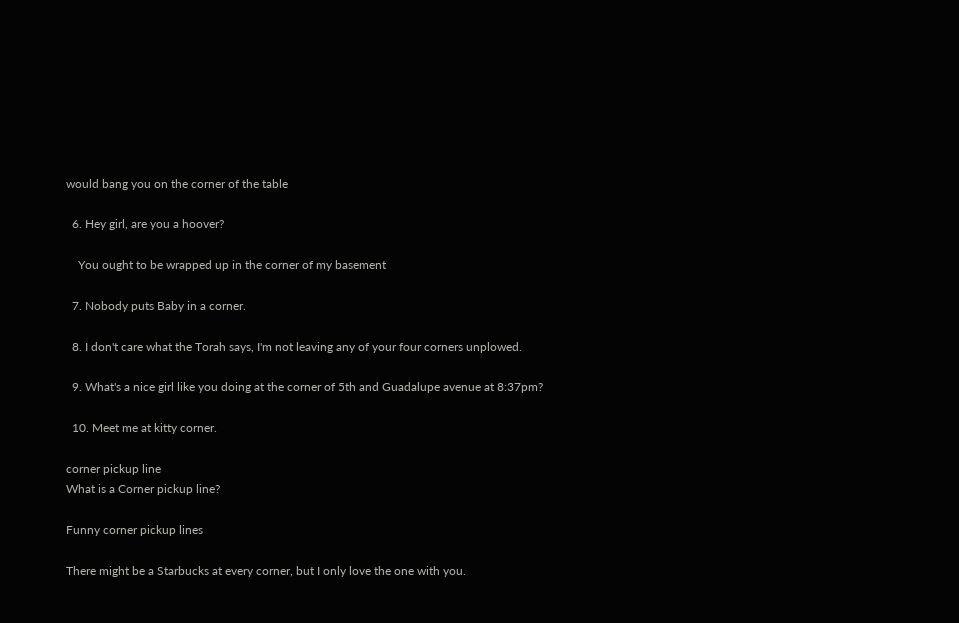would bang you on the corner of the table

  6. Hey girl, are you a hoover?

    You ought to be wrapped up in the corner of my basement

  7. Nobody puts Baby in a corner.

  8. I don't care what the Torah says, I'm not leaving any of your four corners unplowed.

  9. What's a nice girl like you doing at the corner of 5th and Guadalupe avenue at 8:37pm?

  10. Meet me at kitty corner.

corner pickup line
What is a Corner pickup line?

Funny corner pickup lines

There might be a Starbucks at every corner, but I only love the one with you.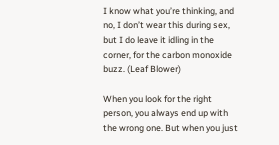I know what you’re thinking, and no, I don’t wear this during sex, but I do leave it idling in the corner, for the carbon monoxide buzz. (Leaf Blower)

When you look for the right person, you always end up with the wrong one. But when you just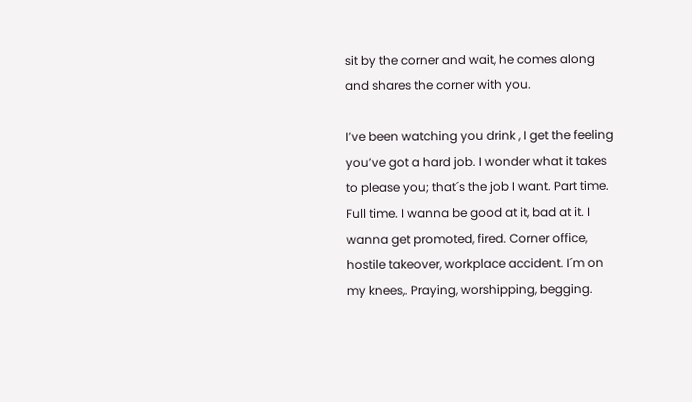sit by the corner and wait, he comes along and shares the corner with you.

I’ve been watching you drink , I get the feeling you’ve got a hard job. I wonder what it takes to please you; that´s the job I want. Part time. Full time. I wanna be good at it, bad at it. I wanna get promoted, fired. Corner office, hostile takeover, workplace accident. I´m on my knees,. Praying, worshipping, begging.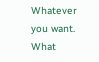Whatever you want. What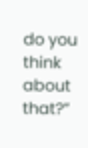do you think about that?”